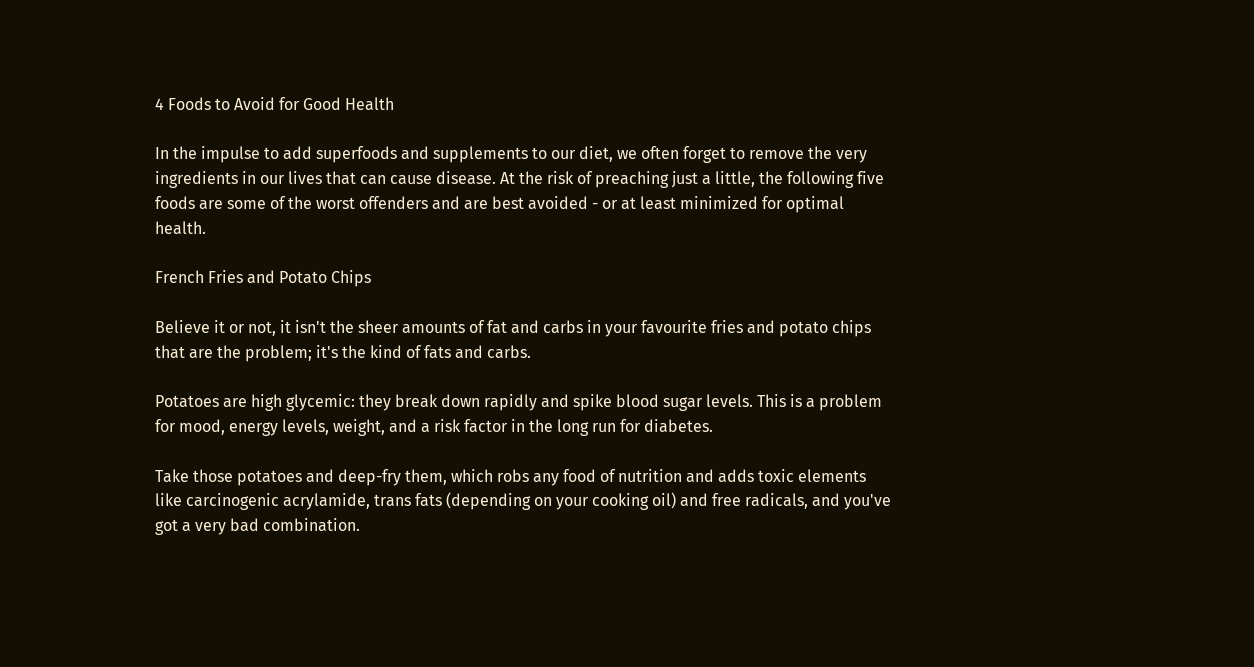4 Foods to Avoid for Good Health

In the impulse to add superfoods and supplements to our diet, we often forget to remove the very ingredients in our lives that can cause disease. At the risk of preaching just a little, the following five foods are some of the worst offenders and are best avoided - or at least minimized for optimal health.

French Fries and Potato Chips

Believe it or not, it isn't the sheer amounts of fat and carbs in your favourite fries and potato chips that are the problem; it's the kind of fats and carbs.

Potatoes are high glycemic: they break down rapidly and spike blood sugar levels. This is a problem for mood, energy levels, weight, and a risk factor in the long run for diabetes.

Take those potatoes and deep-fry them, which robs any food of nutrition and adds toxic elements like carcinogenic acrylamide, trans fats (depending on your cooking oil) and free radicals, and you've got a very bad combination.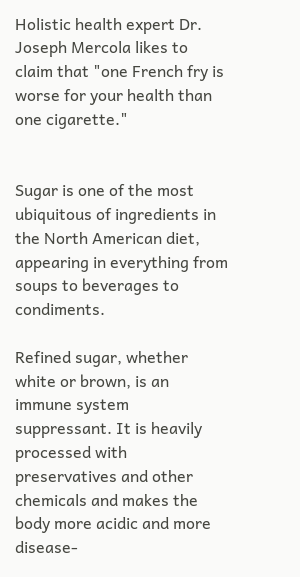Holistic health expert Dr. Joseph Mercola likes to claim that "one French fry is worse for your health than one cigarette."


Sugar is one of the most ubiquitous of ingredients in the North American diet, appearing in everything from soups to beverages to condiments.

Refined sugar, whether white or brown, is an immune system suppressant. It is heavily processed with preservatives and other chemicals and makes the body more acidic and more disease-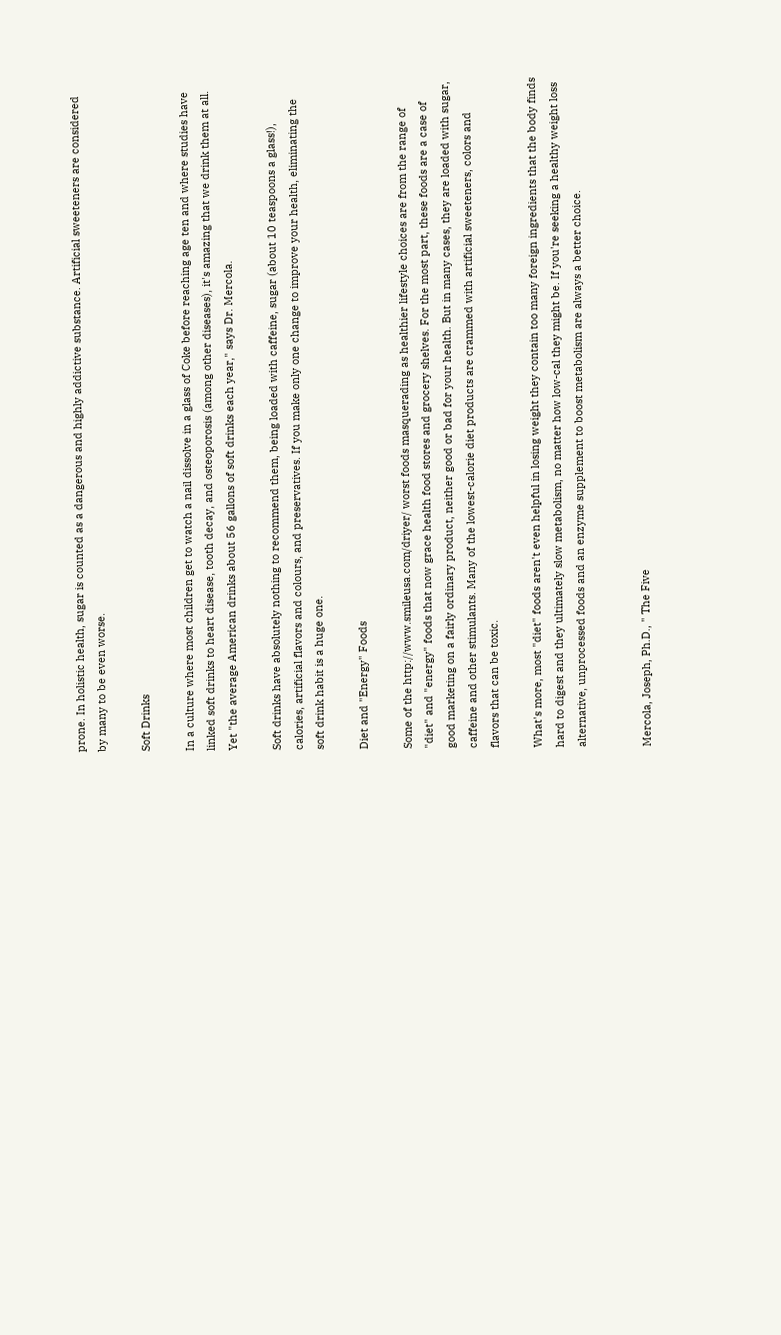prone. In holistic health, sugar is counted as a dangerous and highly addictive substance. Artificial sweeteners are considered by many to be even worse.

Soft Drinks

In a culture where most children get to watch a nail dissolve in a glass of Coke before reaching age ten and where studies have linked soft drinks to heart disease, tooth decay, and osteoporosis (among other diseases), it's amazing that we drink them at all. Yet "the average American drinks about 56 gallons of soft drinks each year," says Dr. Mercola.

Soft drinks have absolutely nothing to recommend them, being loaded with caffeine, sugar (about 10 teaspoons a glass!), calories, artificial flavors and colours, and preservatives. If you make only one change to improve your health, eliminating the soft drink habit is a huge one.

Diet and "Energy" Foods

Some of the http://www.smileusa.com/driyer/ worst foods masquerading as healthier lifestyle choices are from the range of "diet" and "energy" foods that now grace health food stores and grocery shelves. For the most part, these foods are a case of good marketing on a fairly ordinary product, neither good or bad for your health. But in many cases, they are loaded with sugar, caffeine and other stimulants. Many of the lowest-calorie diet products are crammed with artificial sweeteners, colors and flavors that can be toxic.

What's more, most "diet" foods aren't even helpful in losing weight they contain too many foreign ingredients that the body finds hard to digest and they ultimately slow metabolism, no matter how low-cal they might be. If you're seeking a healthy weight loss alternative, unprocessed foods and an enzyme supplement to boost metabolism are always a better choice.


Mercola, Joseph, Ph.D., " The Five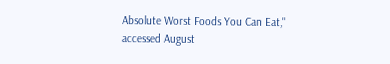Absolute Worst Foods You Can Eat," accessed August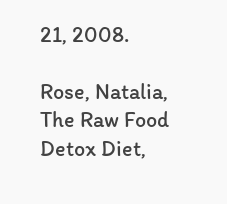21, 2008.

Rose, Natalia, The Raw Food Detox Diet,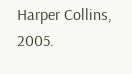Harper Collins, 2005.